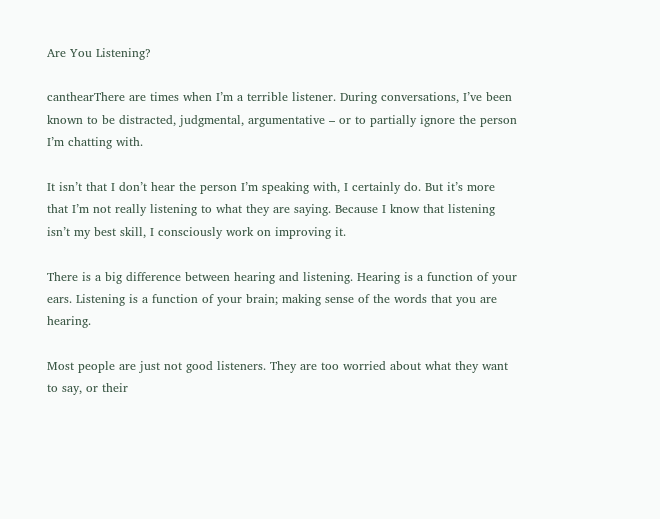Are You Listening?

canthearThere are times when I’m a terrible listener. During conversations, I’ve been known to be distracted, judgmental, argumentative – or to partially ignore the person I’m chatting with.

It isn’t that I don’t hear the person I’m speaking with, I certainly do. But it’s more that I’m not really listening to what they are saying. Because I know that listening isn’t my best skill, I consciously work on improving it.

There is a big difference between hearing and listening. Hearing is a function of your ears. Listening is a function of your brain; making sense of the words that you are hearing.

Most people are just not good listeners. They are too worried about what they want to say, or their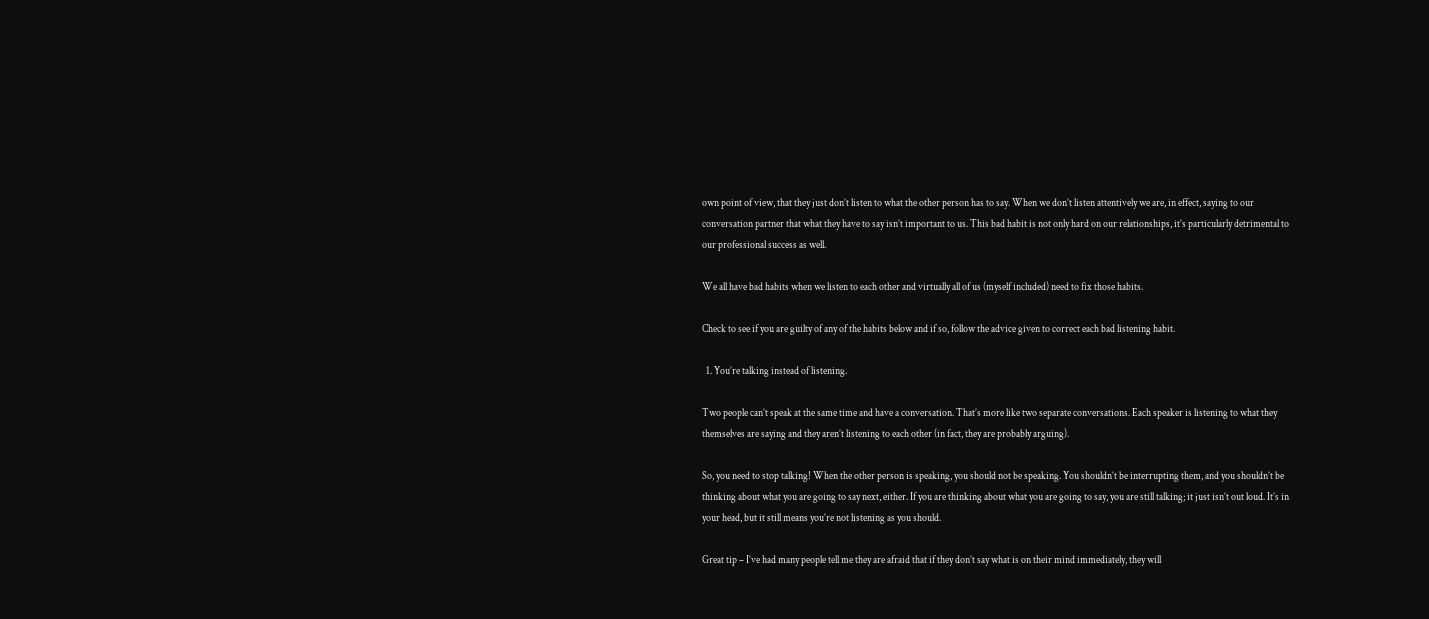own point of view, that they just don’t listen to what the other person has to say. When we don’t listen attentively we are, in effect, saying to our conversation partner that what they have to say isn’t important to us. This bad habit is not only hard on our relationships, it’s particularly detrimental to our professional success as well.

We all have bad habits when we listen to each other and virtually all of us (myself included) need to fix those habits.

Check to see if you are guilty of any of the habits below and if so, follow the advice given to correct each bad listening habit.

  1. You’re talking instead of listening.

Two people can’t speak at the same time and have a conversation. That’s more like two separate conversations. Each speaker is listening to what they themselves are saying and they aren’t listening to each other (in fact, they are probably arguing).

So, you need to stop talking! When the other person is speaking, you should not be speaking. You shouldn’t be interrupting them, and you shouldn’t be thinking about what you are going to say next, either. If you are thinking about what you are going to say, you are still talking; it just isn’t out loud. It’s in your head, but it still means you’re not listening as you should.

Great tip – I’ve had many people tell me they are afraid that if they don’t say what is on their mind immediately, they will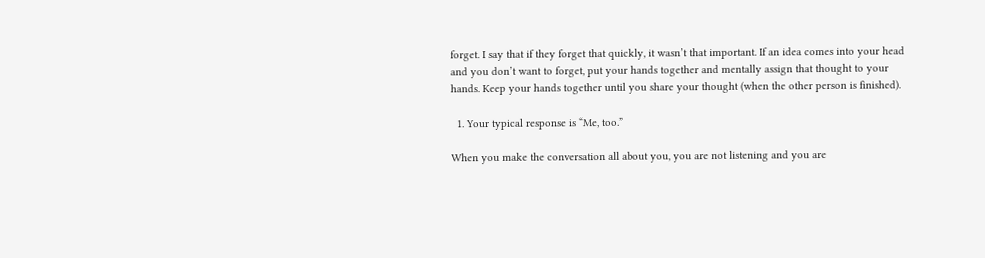forget. I say that if they forget that quickly, it wasn’t that important. If an idea comes into your head and you don’t want to forget, put your hands together and mentally assign that thought to your hands. Keep your hands together until you share your thought (when the other person is finished).

  1. Your typical response is “Me, too.”

When you make the conversation all about you, you are not listening and you are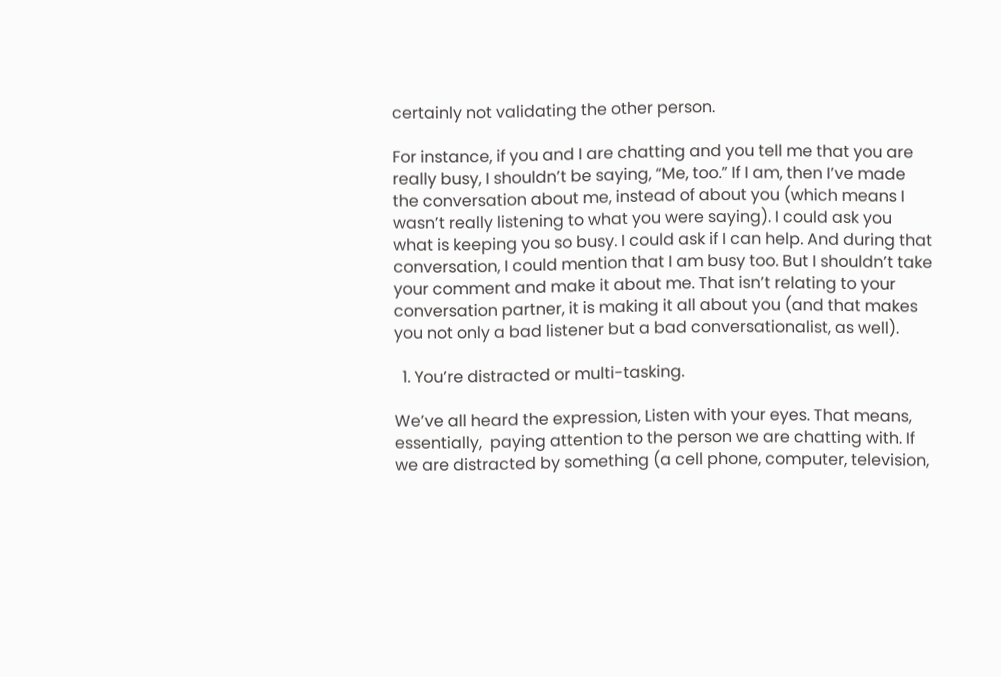certainly not validating the other person.

For instance, if you and I are chatting and you tell me that you are really busy, I shouldn’t be saying, “Me, too.” If I am, then I’ve made the conversation about me, instead of about you (which means I wasn’t really listening to what you were saying). I could ask you what is keeping you so busy. I could ask if I can help. And during that conversation, I could mention that I am busy too. But I shouldn’t take your comment and make it about me. That isn’t relating to your conversation partner, it is making it all about you (and that makes you not only a bad listener but a bad conversationalist, as well).

  1. You’re distracted or multi-tasking.

We’ve all heard the expression, Listen with your eyes. That means, essentially,  paying attention to the person we are chatting with. If we are distracted by something (a cell phone, computer, television,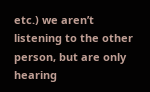etc.) we aren’t listening to the other person, but are only hearing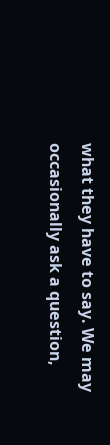what they have to say. We may occasionally ask a question,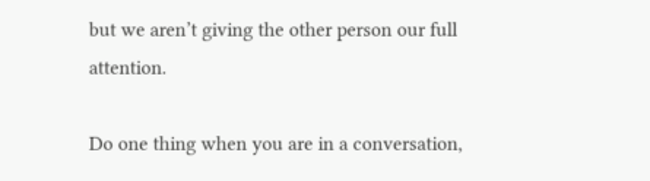but we aren’t giving the other person our full attention.

Do one thing when you are in a conversation,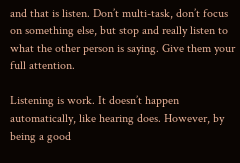and that is listen. Don’t multi-task, don’t focus on something else, but stop and really listen to what the other person is saying. Give them your full attention.

Listening is work. It doesn’t happen automatically, like hearing does. However, by being a good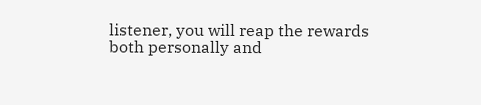listener, you will reap the rewards both personally and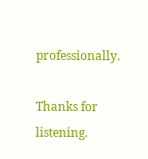professionally.

Thanks for listening.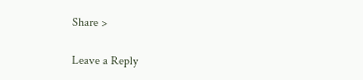Share >

Leave a Reply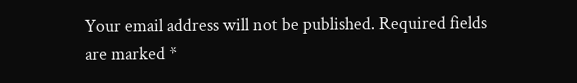Your email address will not be published. Required fields are marked *